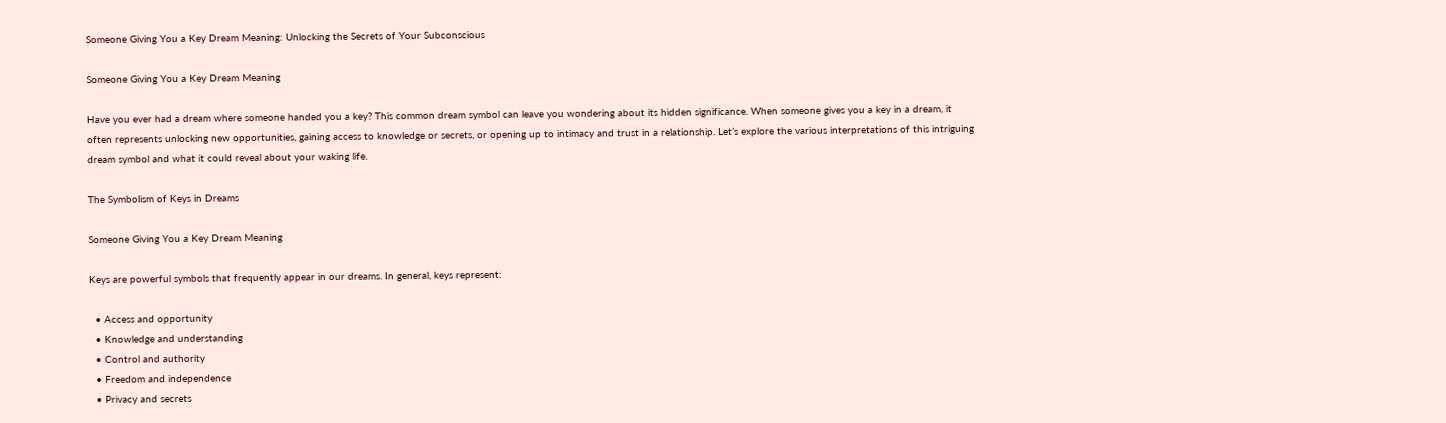Someone Giving You a Key Dream Meaning: Unlocking the Secrets of Your Subconscious

Someone Giving You a Key Dream Meaning

Have you ever had a dream where someone handed you a key? This common dream symbol can leave you wondering about its hidden significance. When someone gives you a key in a dream, it often represents unlocking new opportunities, gaining access to knowledge or secrets, or opening up to intimacy and trust in a relationship. Let’s explore the various interpretations of this intriguing dream symbol and what it could reveal about your waking life.

The Symbolism of Keys in Dreams

Someone Giving You a Key Dream Meaning

Keys are powerful symbols that frequently appear in our dreams. In general, keys represent:

  • Access and opportunity
  • Knowledge and understanding
  • Control and authority
  • Freedom and independence
  • Privacy and secrets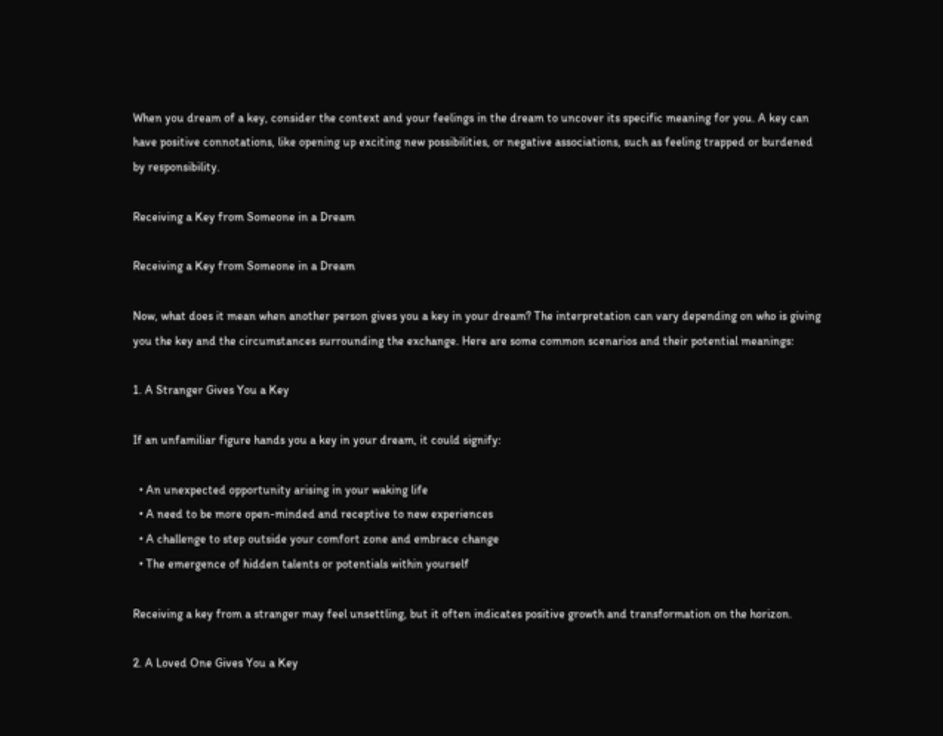When you dream of a key, consider the context and your feelings in the dream to uncover its specific meaning for you. A key can have positive connotations, like opening up exciting new possibilities, or negative associations, such as feeling trapped or burdened by responsibility.

Receiving a Key from Someone in a Dream

Receiving a Key from Someone in a Dream

Now, what does it mean when another person gives you a key in your dream? The interpretation can vary depending on who is giving you the key and the circumstances surrounding the exchange. Here are some common scenarios and their potential meanings:

1. A Stranger Gives You a Key

If an unfamiliar figure hands you a key in your dream, it could signify:

  • An unexpected opportunity arising in your waking life
  • A need to be more open-minded and receptive to new experiences
  • A challenge to step outside your comfort zone and embrace change
  • The emergence of hidden talents or potentials within yourself

Receiving a key from a stranger may feel unsettling, but it often indicates positive growth and transformation on the horizon.

2. A Loved One Gives You a Key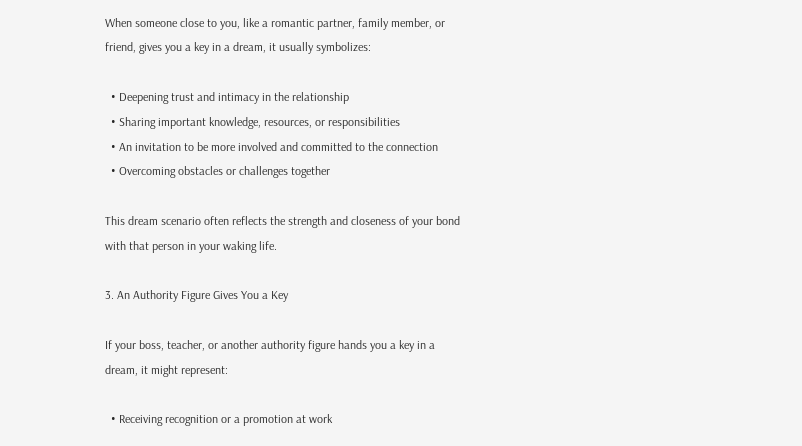When someone close to you, like a romantic partner, family member, or friend, gives you a key in a dream, it usually symbolizes:

  • Deepening trust and intimacy in the relationship
  • Sharing important knowledge, resources, or responsibilities
  • An invitation to be more involved and committed to the connection
  • Overcoming obstacles or challenges together

This dream scenario often reflects the strength and closeness of your bond with that person in your waking life.

3. An Authority Figure Gives You a Key

If your boss, teacher, or another authority figure hands you a key in a dream, it might represent:

  • Receiving recognition or a promotion at work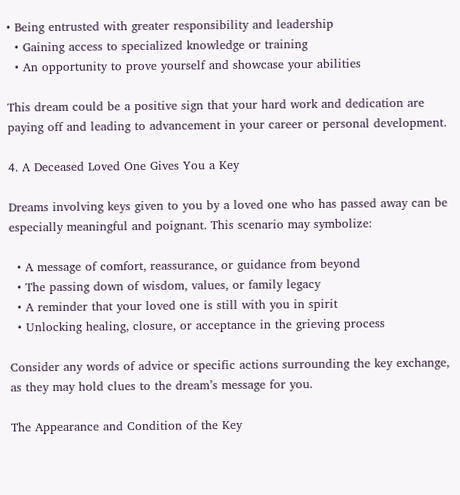• Being entrusted with greater responsibility and leadership
  • Gaining access to specialized knowledge or training
  • An opportunity to prove yourself and showcase your abilities

This dream could be a positive sign that your hard work and dedication are paying off and leading to advancement in your career or personal development.

4. A Deceased Loved One Gives You a Key

Dreams involving keys given to you by a loved one who has passed away can be especially meaningful and poignant. This scenario may symbolize:

  • A message of comfort, reassurance, or guidance from beyond
  • The passing down of wisdom, values, or family legacy
  • A reminder that your loved one is still with you in spirit
  • Unlocking healing, closure, or acceptance in the grieving process

Consider any words of advice or specific actions surrounding the key exchange, as they may hold clues to the dream’s message for you.

The Appearance and Condition of the Key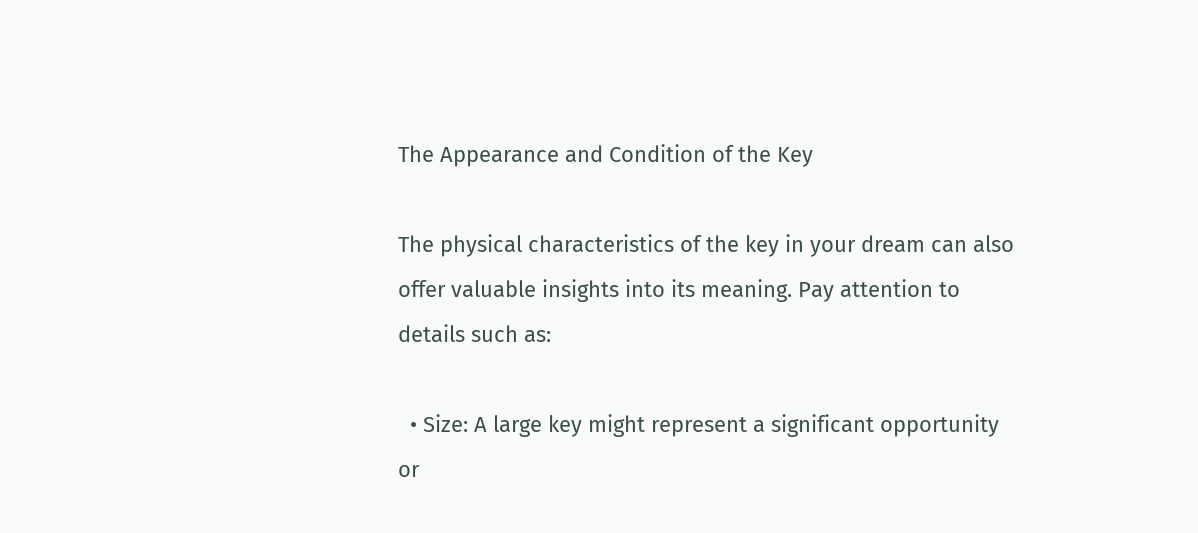The Appearance and Condition of the Key

The physical characteristics of the key in your dream can also offer valuable insights into its meaning. Pay attention to details such as:

  • Size: A large key might represent a significant opportunity or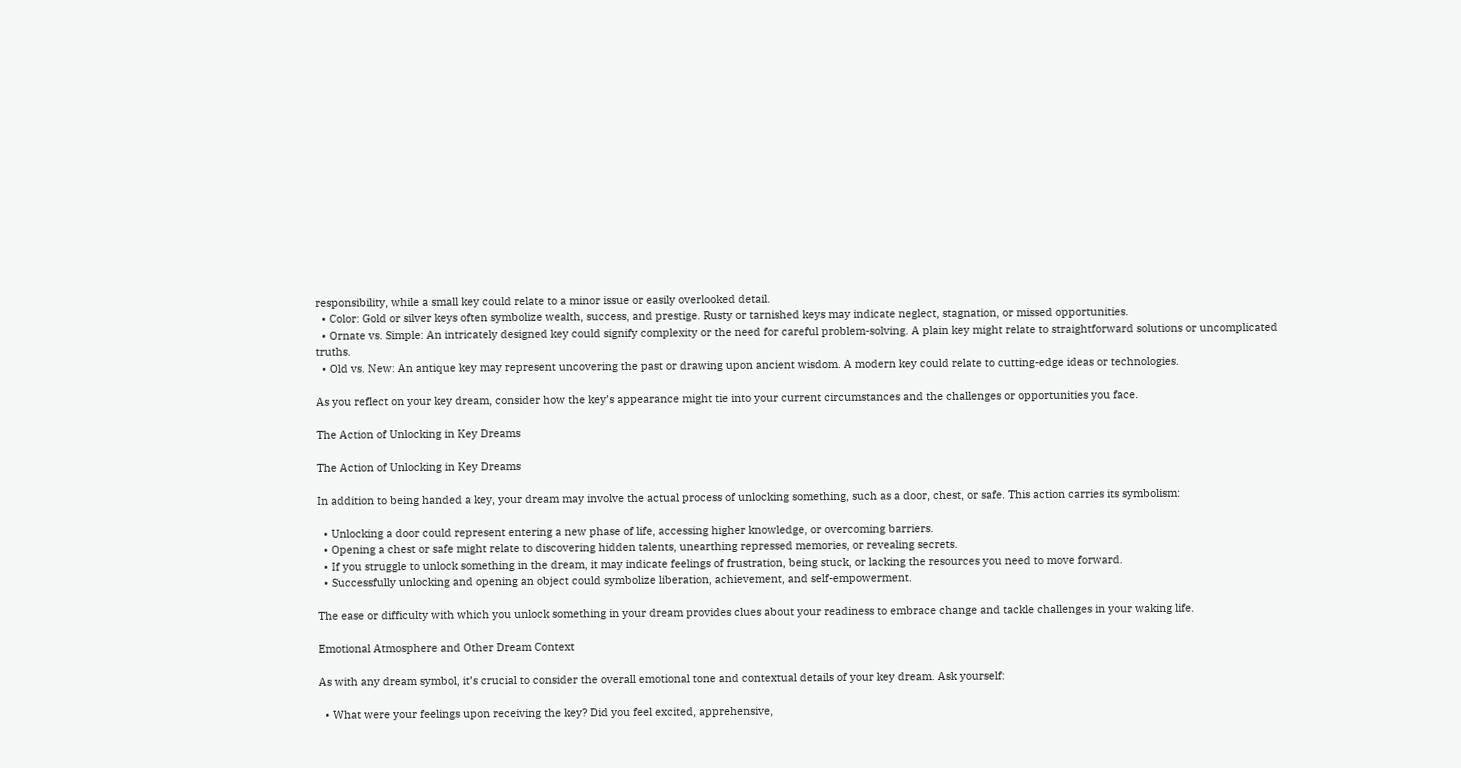responsibility, while a small key could relate to a minor issue or easily overlooked detail.
  • Color: Gold or silver keys often symbolize wealth, success, and prestige. Rusty or tarnished keys may indicate neglect, stagnation, or missed opportunities.
  • Ornate vs. Simple: An intricately designed key could signify complexity or the need for careful problem-solving. A plain key might relate to straightforward solutions or uncomplicated truths.
  • Old vs. New: An antique key may represent uncovering the past or drawing upon ancient wisdom. A modern key could relate to cutting-edge ideas or technologies.

As you reflect on your key dream, consider how the key’s appearance might tie into your current circumstances and the challenges or opportunities you face.

The Action of Unlocking in Key Dreams

The Action of Unlocking in Key Dreams

In addition to being handed a key, your dream may involve the actual process of unlocking something, such as a door, chest, or safe. This action carries its symbolism:

  • Unlocking a door could represent entering a new phase of life, accessing higher knowledge, or overcoming barriers.
  • Opening a chest or safe might relate to discovering hidden talents, unearthing repressed memories, or revealing secrets.
  • If you struggle to unlock something in the dream, it may indicate feelings of frustration, being stuck, or lacking the resources you need to move forward.
  • Successfully unlocking and opening an object could symbolize liberation, achievement, and self-empowerment.

The ease or difficulty with which you unlock something in your dream provides clues about your readiness to embrace change and tackle challenges in your waking life.

Emotional Atmosphere and Other Dream Context

As with any dream symbol, it’s crucial to consider the overall emotional tone and contextual details of your key dream. Ask yourself:

  • What were your feelings upon receiving the key? Did you feel excited, apprehensive,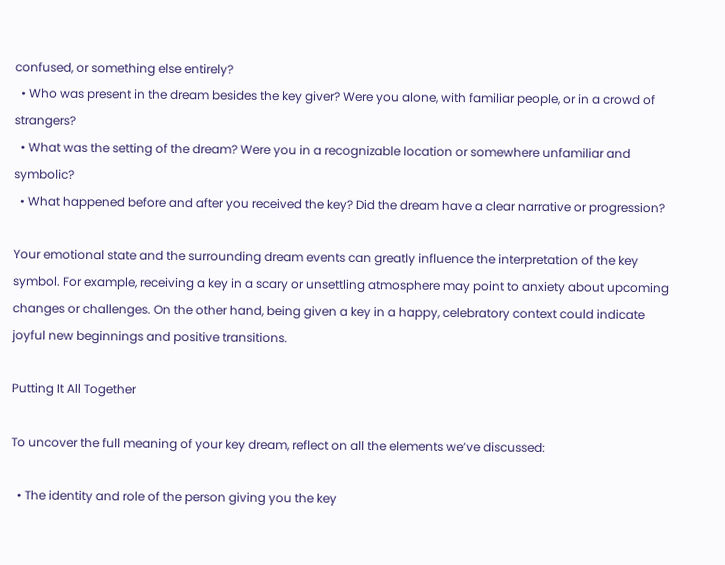confused, or something else entirely?
  • Who was present in the dream besides the key giver? Were you alone, with familiar people, or in a crowd of strangers?
  • What was the setting of the dream? Were you in a recognizable location or somewhere unfamiliar and symbolic?
  • What happened before and after you received the key? Did the dream have a clear narrative or progression?

Your emotional state and the surrounding dream events can greatly influence the interpretation of the key symbol. For example, receiving a key in a scary or unsettling atmosphere may point to anxiety about upcoming changes or challenges. On the other hand, being given a key in a happy, celebratory context could indicate joyful new beginnings and positive transitions.

Putting It All Together

To uncover the full meaning of your key dream, reflect on all the elements we’ve discussed:

  • The identity and role of the person giving you the key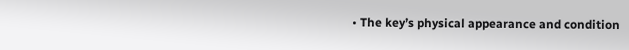• The key’s physical appearance and condition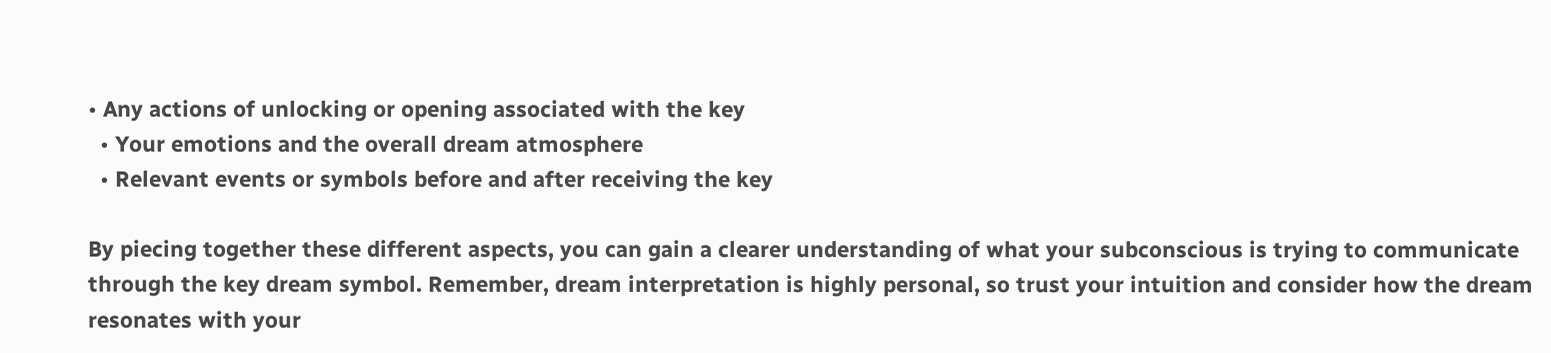• Any actions of unlocking or opening associated with the key
  • Your emotions and the overall dream atmosphere
  • Relevant events or symbols before and after receiving the key

By piecing together these different aspects, you can gain a clearer understanding of what your subconscious is trying to communicate through the key dream symbol. Remember, dream interpretation is highly personal, so trust your intuition and consider how the dream resonates with your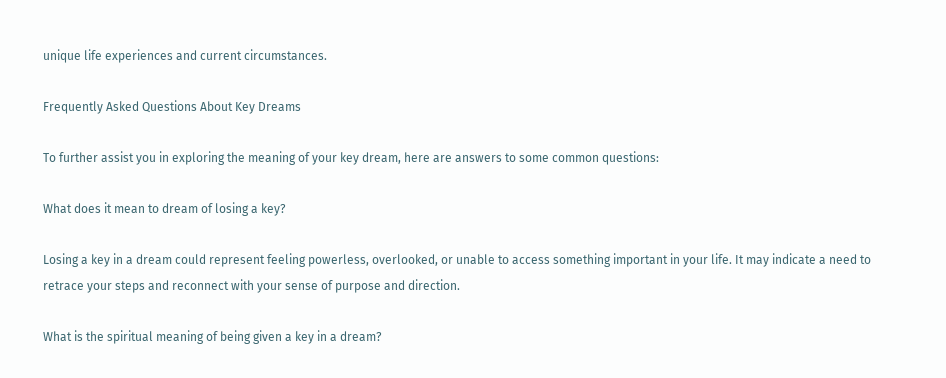unique life experiences and current circumstances.

Frequently Asked Questions About Key Dreams

To further assist you in exploring the meaning of your key dream, here are answers to some common questions:

What does it mean to dream of losing a key?

Losing a key in a dream could represent feeling powerless, overlooked, or unable to access something important in your life. It may indicate a need to retrace your steps and reconnect with your sense of purpose and direction.

What is the spiritual meaning of being given a key in a dream?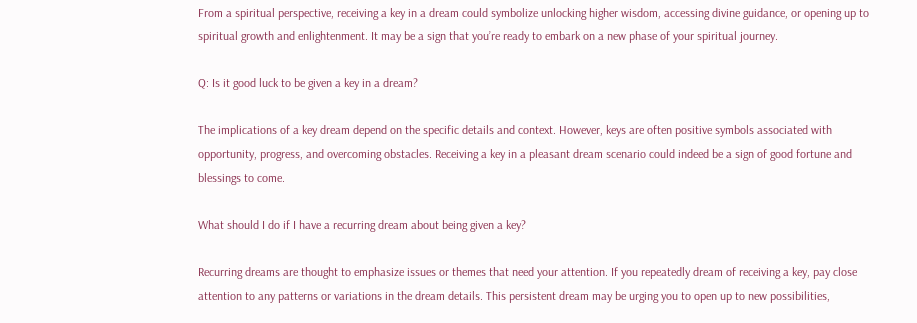From a spiritual perspective, receiving a key in a dream could symbolize unlocking higher wisdom, accessing divine guidance, or opening up to spiritual growth and enlightenment. It may be a sign that you’re ready to embark on a new phase of your spiritual journey.

Q: Is it good luck to be given a key in a dream?

The implications of a key dream depend on the specific details and context. However, keys are often positive symbols associated with opportunity, progress, and overcoming obstacles. Receiving a key in a pleasant dream scenario could indeed be a sign of good fortune and blessings to come.

What should I do if I have a recurring dream about being given a key?

Recurring dreams are thought to emphasize issues or themes that need your attention. If you repeatedly dream of receiving a key, pay close attention to any patterns or variations in the dream details. This persistent dream may be urging you to open up to new possibilities,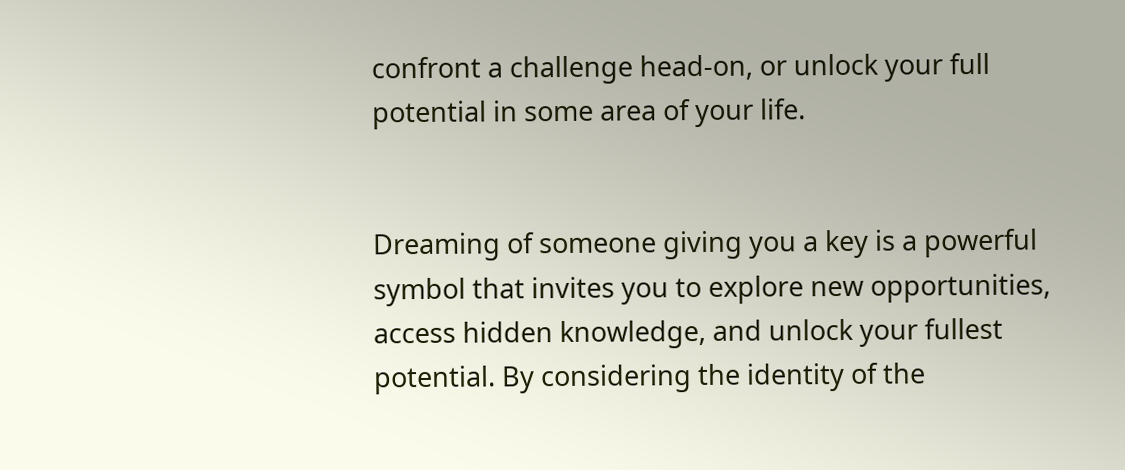confront a challenge head-on, or unlock your full potential in some area of your life.


Dreaming of someone giving you a key is a powerful symbol that invites you to explore new opportunities, access hidden knowledge, and unlock your fullest potential. By considering the identity of the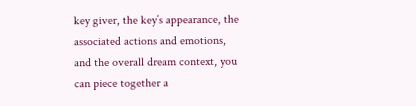key giver, the key’s appearance, the associated actions and emotions, and the overall dream context, you can piece together a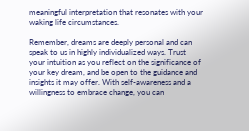meaningful interpretation that resonates with your waking life circumstances.

Remember, dreams are deeply personal and can speak to us in highly individualized ways. Trust your intuition as you reflect on the significance of your key dream, and be open to the guidance and insights it may offer. With self-awareness and a willingness to embrace change, you can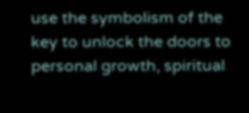use the symbolism of the key to unlock the doors to personal growth, spiritual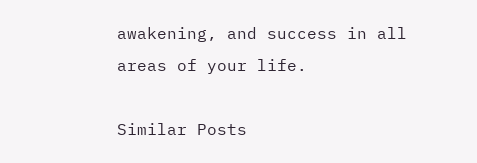awakening, and success in all areas of your life.

Similar Posts